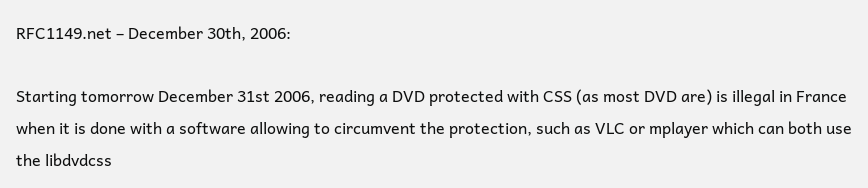RFC1149.net – December 30th, 2006:

Starting tomorrow December 31st 2006, reading a DVD protected with CSS (as most DVD are) is illegal in France when it is done with a software allowing to circumvent the protection, such as VLC or mplayer which can both use the libdvdcss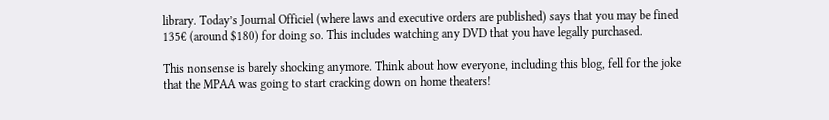library. Today’s Journal Officiel (where laws and executive orders are published) says that you may be fined 135€ (around $180) for doing so. This includes watching any DVD that you have legally purchased.

This nonsense is barely shocking anymore. Think about how everyone, including this blog, fell for the joke that the MPAA was going to start cracking down on home theaters!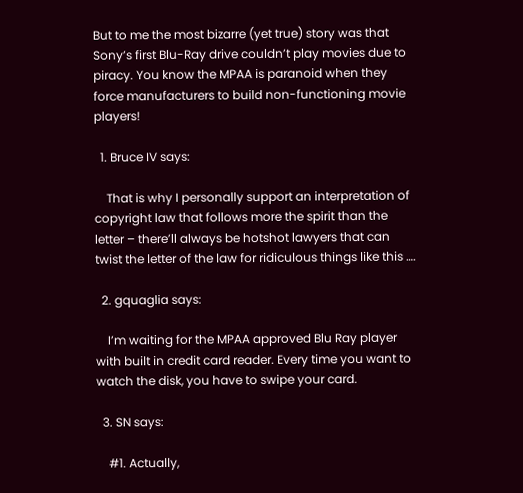But to me the most bizarre (yet true) story was that Sony’s first Blu-Ray drive couldn’t play movies due to piracy. You know the MPAA is paranoid when they force manufacturers to build non-functioning movie players!

  1. Bruce IV says:

    That is why I personally support an interpretation of copyright law that follows more the spirit than the letter – there’ll always be hotshot lawyers that can twist the letter of the law for ridiculous things like this ….

  2. gquaglia says:

    I’m waiting for the MPAA approved Blu Ray player with built in credit card reader. Every time you want to watch the disk, you have to swipe your card.

  3. SN says:

    #1. Actually,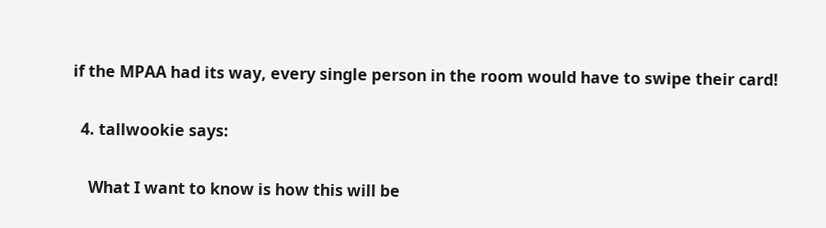if the MPAA had its way, every single person in the room would have to swipe their card!

  4. tallwookie says:

    What I want to know is how this will be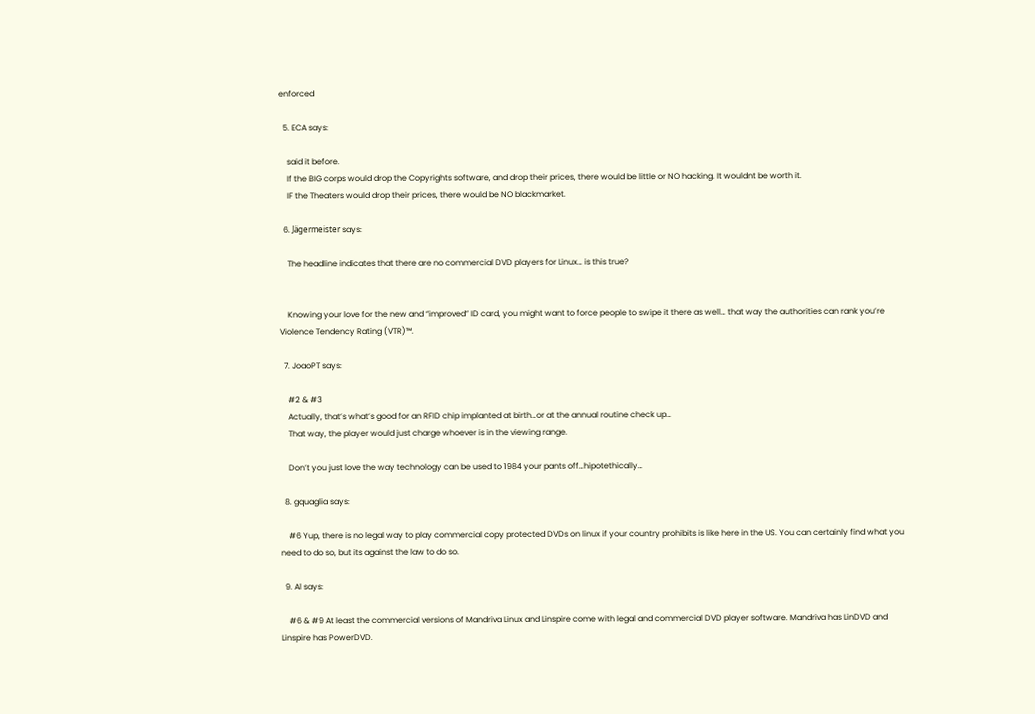enforced

  5. ECA says:

    said it before.
    If the BIG corps would drop the Copyrights software, and drop their prices, there would be little or NO hacking. It wouldnt be worth it.
    IF the Theaters would drop their prices, there would be NO blackmarket.

  6. Jägermeister says:

    The headline indicates that there are no commercial DVD players for Linux… is this true?


    Knowing your love for the new and “improved” ID card, you might want to force people to swipe it there as well… that way the authorities can rank you’re Violence Tendency Rating (VTR)™.

  7. JoaoPT says:

    #2 & #3
    Actually, that’s what’s good for an RFID chip implanted at birth…or at the annual routine check up…
    That way, the player would just charge whoever is in the viewing range.

    Don’t you just love the way technology can be used to 1984 your pants off…hipotethically…

  8. gquaglia says:

    #6 Yup, there is no legal way to play commercial copy protected DVDs on linux if your country prohibits is like here in the US. You can certainly find what you need to do so, but its against the law to do so.

  9. Al says:

    #6 & #9 At least the commercial versions of Mandriva Linux and Linspire come with legal and commercial DVD player software. Mandriva has LinDVD and Linspire has PowerDVD.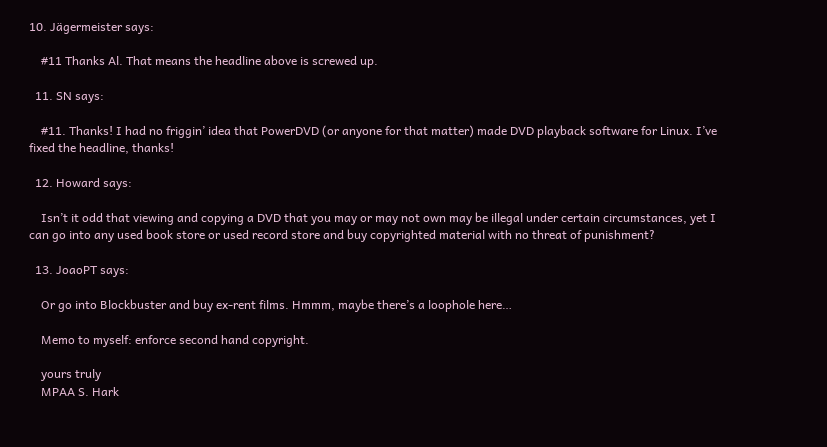10. Jägermeister says:

    #11 Thanks Al. That means the headline above is screwed up.

  11. SN says:

    #11. Thanks! I had no friggin’ idea that PowerDVD (or anyone for that matter) made DVD playback software for Linux. I’ve fixed the headline, thanks!

  12. Howard says:

    Isn’t it odd that viewing and copying a DVD that you may or may not own may be illegal under certain circumstances, yet I can go into any used book store or used record store and buy copyrighted material with no threat of punishment?

  13. JoaoPT says:

    Or go into Blockbuster and buy ex-rent films. Hmmm, maybe there’s a loophole here…

    Memo to myself: enforce second hand copyright.

    yours truly
    MPAA S. Hark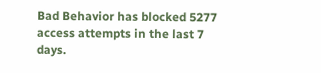Bad Behavior has blocked 5277 access attempts in the last 7 days.